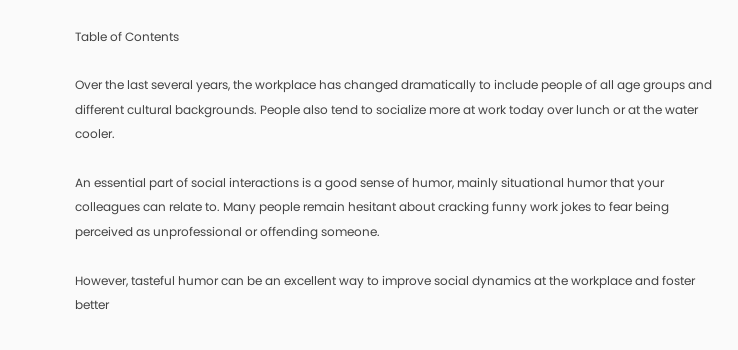Table of Contents

Over the last several years, the workplace has changed dramatically to include people of all age groups and different cultural backgrounds. People also tend to socialize more at work today over lunch or at the water cooler.

An essential part of social interactions is a good sense of humor, mainly situational humor that your colleagues can relate to. Many people remain hesitant about cracking funny work jokes to fear being perceived as unprofessional or offending someone.

However, tasteful humor can be an excellent way to improve social dynamics at the workplace and foster better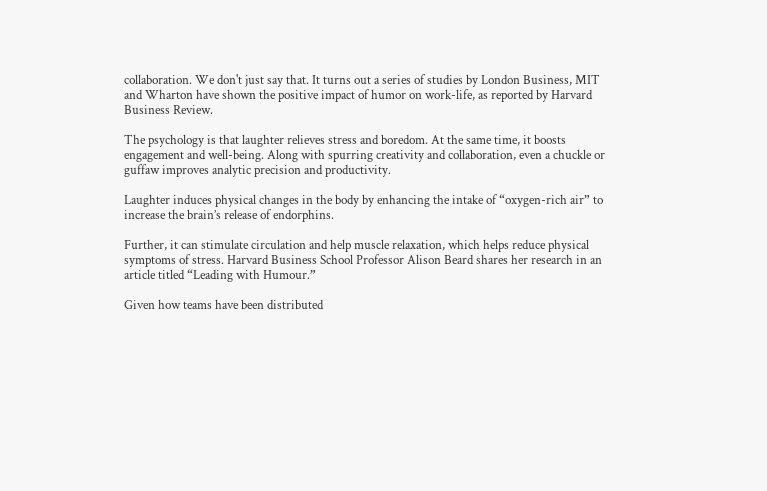collaboration. We don't just say that. It turns out a series of studies by London Business, MIT and Wharton have shown the positive impact of humor on work-life, as reported by Harvard Business Review.

The psychology is that laughter relieves stress and boredom. At the same time, it boosts engagement and well-being. Along with spurring creativity and collaboration, even a chuckle or guffaw improves analytic precision and productivity.

Laughter induces physical changes in the body by enhancing the intake of “oxygen-rich air” to increase the brain’s release of endorphins.

Further, it can stimulate circulation and help muscle relaxation, which helps reduce physical symptoms of stress. Harvard Business School Professor Alison Beard shares her research in an article titled “Leading with Humour.”

Given how teams have been distributed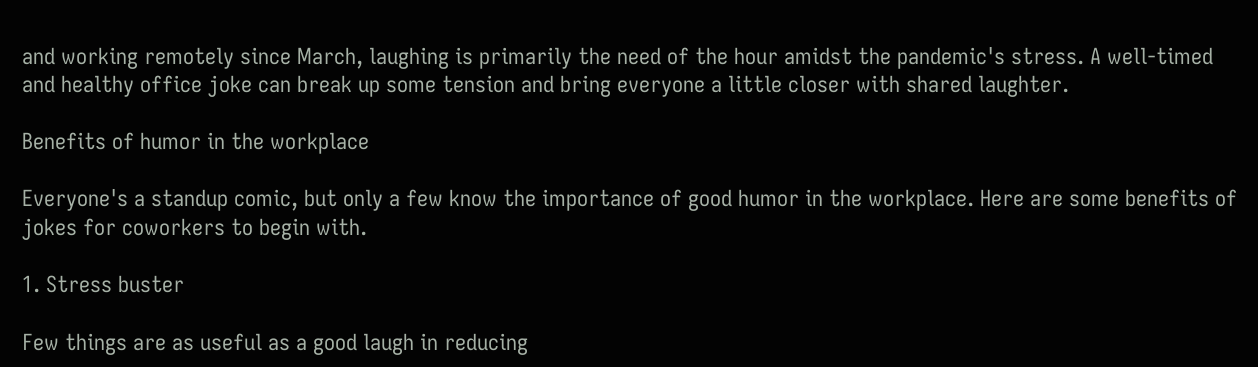and working remotely since March, laughing is primarily the need of the hour amidst the pandemic's stress. A well-timed and healthy office joke can break up some tension and bring everyone a little closer with shared laughter.

Benefits of humor in the workplace

Everyone's a standup comic, but only a few know the importance of good humor in the workplace. Here are some benefits of jokes for coworkers to begin with.

1. Stress buster

Few things are as useful as a good laugh in reducing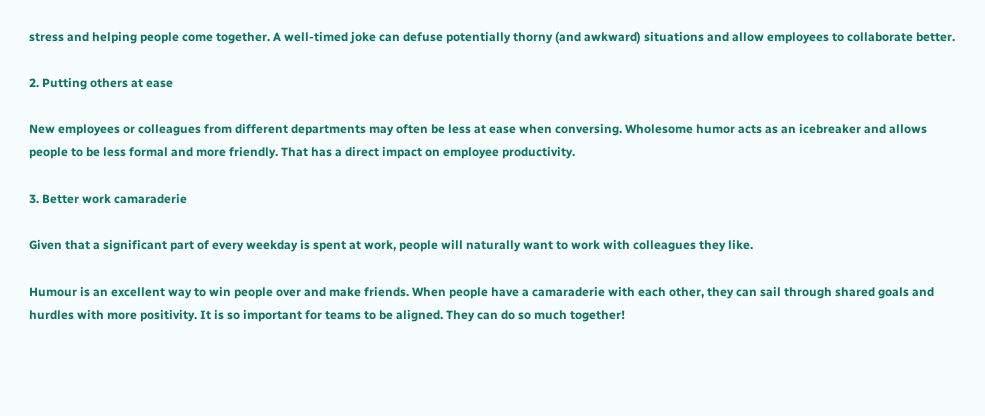stress and helping people come together. A well-timed joke can defuse potentially thorny (and awkward) situations and allow employees to collaborate better.

2. Putting others at ease

New employees or colleagues from different departments may often be less at ease when conversing. Wholesome humor acts as an icebreaker and allows people to be less formal and more friendly. That has a direct impact on employee productivity.

3. Better work camaraderie

Given that a significant part of every weekday is spent at work, people will naturally want to work with colleagues they like.

Humour is an excellent way to win people over and make friends. When people have a camaraderie with each other, they can sail through shared goals and hurdles with more positivity. It is so important for teams to be aligned. They can do so much together!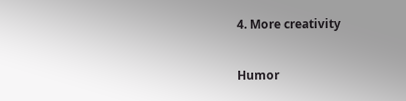4. More creativity

Humor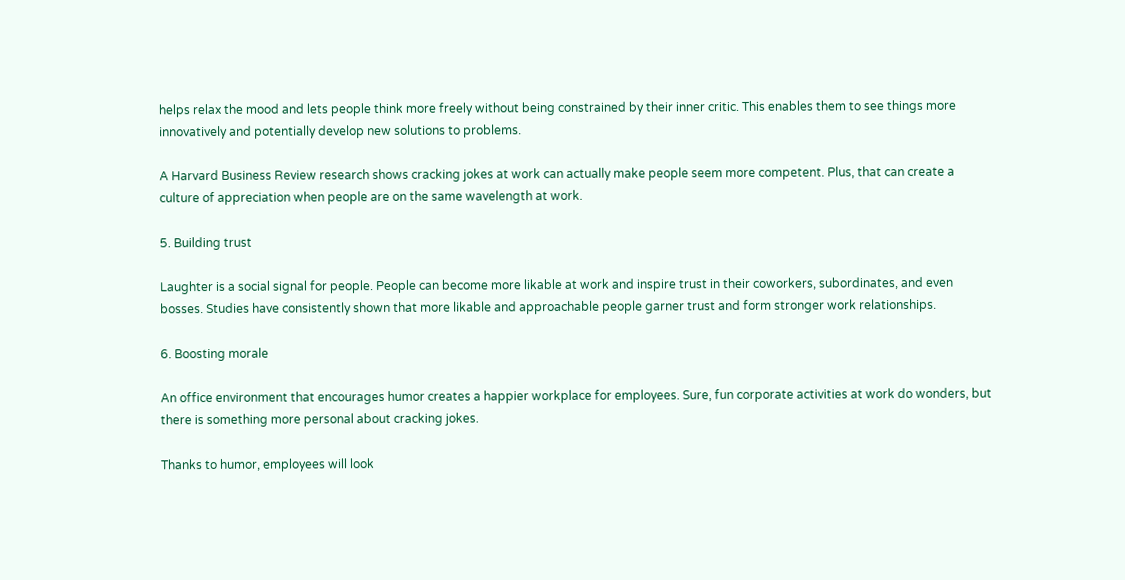helps relax the mood and lets people think more freely without being constrained by their inner critic. This enables them to see things more innovatively and potentially develop new solutions to problems.

A Harvard Business Review research shows cracking jokes at work can actually make people seem more competent. Plus, that can create a culture of appreciation when people are on the same wavelength at work.

5. Building trust

Laughter is a social signal for people. People can become more likable at work and inspire trust in their coworkers, subordinates, and even bosses. Studies have consistently shown that more likable and approachable people garner trust and form stronger work relationships.

6. Boosting morale

An office environment that encourages humor creates a happier workplace for employees. Sure, fun corporate activities at work do wonders, but there is something more personal about cracking jokes.

Thanks to humor, employees will look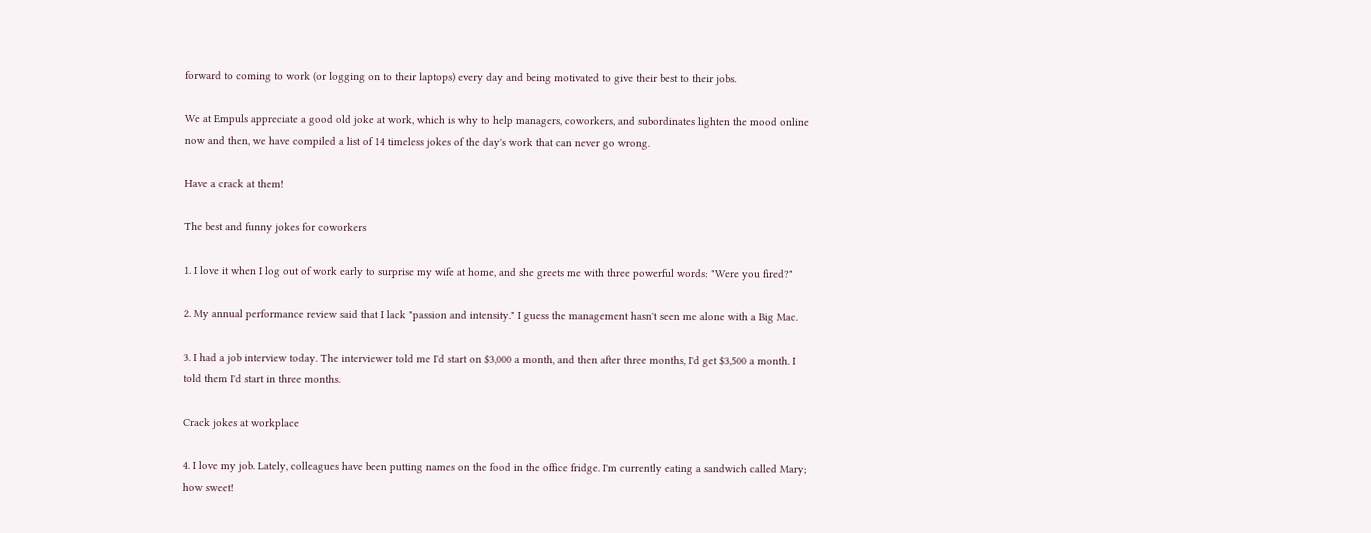forward to coming to work (or logging on to their laptops) every day and being motivated to give their best to their jobs.

We at Empuls appreciate a good old joke at work, which is why to help managers, coworkers, and subordinates lighten the mood online now and then, we have compiled a list of 14 timeless jokes of the day's work that can never go wrong.

Have a crack at them!

The best and funny jokes for coworkers

1. I love it when I log out of work early to surprise my wife at home, and she greets me with three powerful words: "Were you fired?"

2. My annual performance review said that I lack "passion and intensity." I guess the management hasn't seen me alone with a Big Mac.

3. I had a job interview today. The interviewer told me I'd start on $3,000 a month, and then after three months, I'd get $3,500 a month. I told them I'd start in three months.

Crack jokes at workplace

4. I love my job. Lately, colleagues have been putting names on the food in the office fridge. I'm currently eating a sandwich called Mary; how sweet!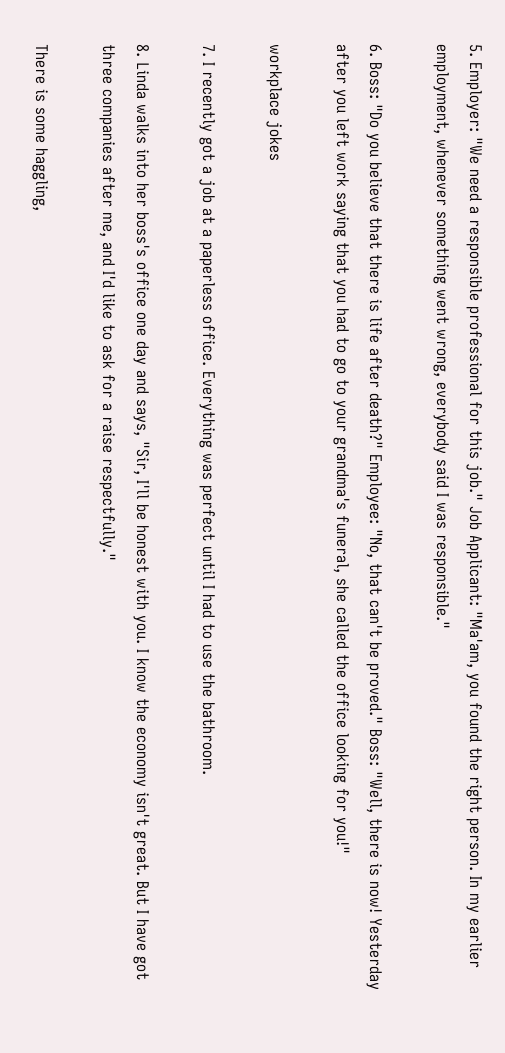5. Employer: "We need a responsible professional for this job." Job Applicant: "Ma'am, you found the right person. In my earlier employment, whenever something went wrong, everybody said I was responsible."

6. Boss: "Do you believe that there is life after death?" Employee: "No, that can't be proved." Boss: "Well, there is now! Yesterday after you left work saying that you had to go to your grandma's funeral, she called the office looking for you!"

workplace jokes

7. I recently got a job at a paperless office. Everything was perfect until I had to use the bathroom.

8. Linda walks into her boss's office one day and says, "Sir, I'll be honest with you. I know the economy isn't great. But I have got three companies after me, and I'd like to ask for a raise respectfully."

There is some haggling,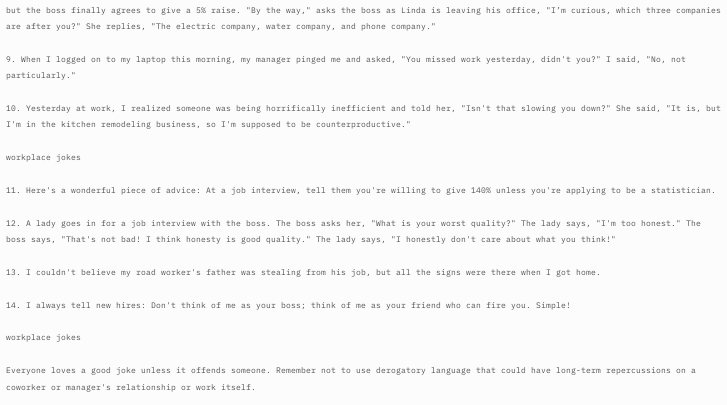but the boss finally agrees to give a 5% raise. "By the way," asks the boss as Linda is leaving his office, "I’m curious, which three companies are after you?" She replies, "The electric company, water company, and phone company."

9. When I logged on to my laptop this morning, my manager pinged me and asked, "You missed work yesterday, didn't you?" I said, "No, not particularly."

10. Yesterday at work, I realized someone was being horrifically inefficient and told her, "Isn't that slowing you down?" She said, "It is, but I'm in the kitchen remodeling business, so I'm supposed to be counterproductive."

workplace jokes

11. Here's a wonderful piece of advice: At a job interview, tell them you're willing to give 140% unless you're applying to be a statistician.

12. A lady goes in for a job interview with the boss. The boss asks her, "What is your worst quality?" The lady says, "I'm too honest." The boss says, "That's not bad! I think honesty is good quality." The lady says, "I honestly don't care about what you think!"

13. I couldn't believe my road worker's father was stealing from his job, but all the signs were there when I got home.

14. I always tell new hires: Don't think of me as your boss; think of me as your friend who can fire you. Simple!

workplace jokes

Everyone loves a good joke unless it offends someone. Remember not to use derogatory language that could have long-term repercussions on a coworker or manager's relationship or work itself.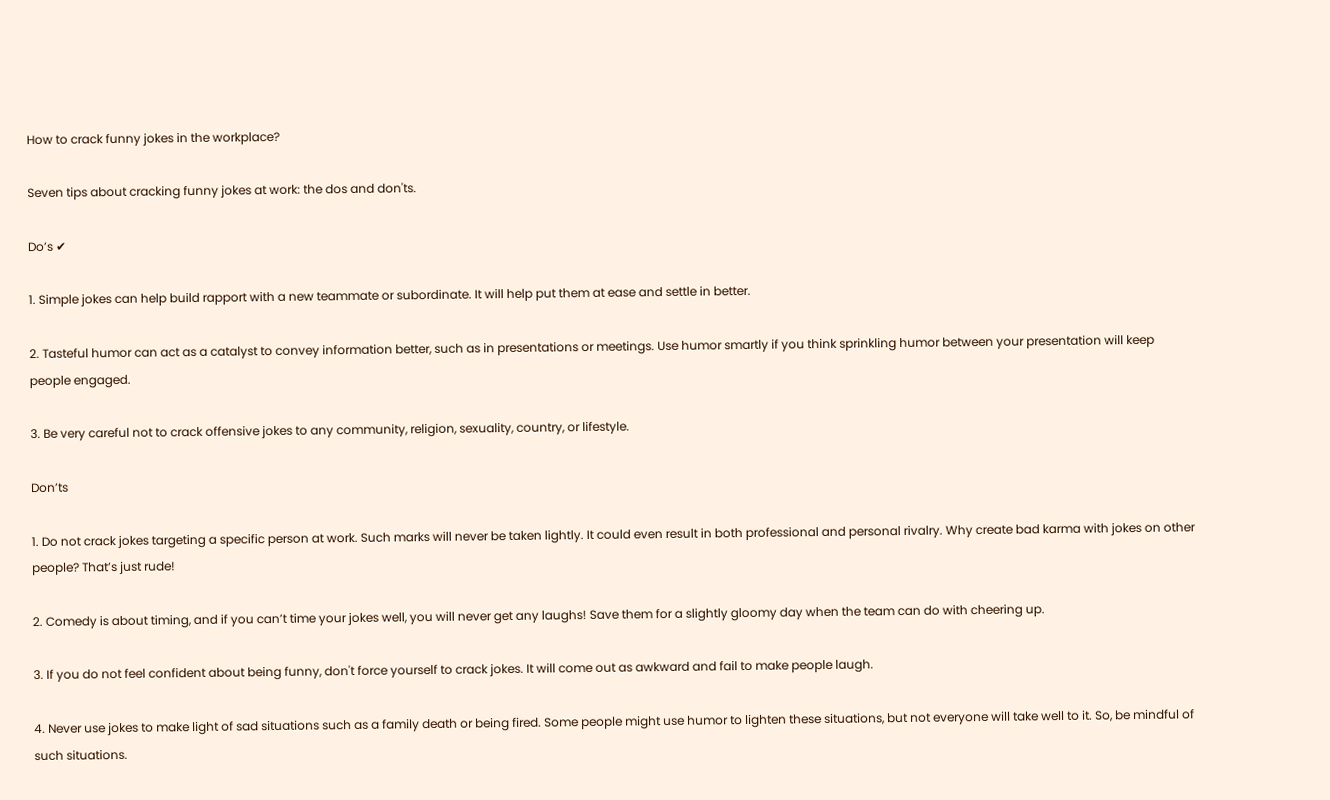How to crack funny jokes in the workplace?

Seven tips about cracking funny jokes at work: the dos and don'ts.

Do’s ✔

1. Simple jokes can help build rapport with a new teammate or subordinate. It will help put them at ease and settle in better.

2. Tasteful humor can act as a catalyst to convey information better, such as in presentations or meetings. Use humor smartly if you think sprinkling humor between your presentation will keep people engaged.

3. Be very careful not to crack offensive jokes to any community, religion, sexuality, country, or lifestyle.

Don’ts

1. Do not crack jokes targeting a specific person at work. Such marks will never be taken lightly. It could even result in both professional and personal rivalry. Why create bad karma with jokes on other people? That’s just rude!

2. Comedy is about timing, and if you can’t time your jokes well, you will never get any laughs! Save them for a slightly gloomy day when the team can do with cheering up.

3. If you do not feel confident about being funny, don't force yourself to crack jokes. It will come out as awkward and fail to make people laugh.

4. Never use jokes to make light of sad situations such as a family death or being fired. Some people might use humor to lighten these situations, but not everyone will take well to it. So, be mindful of such situations.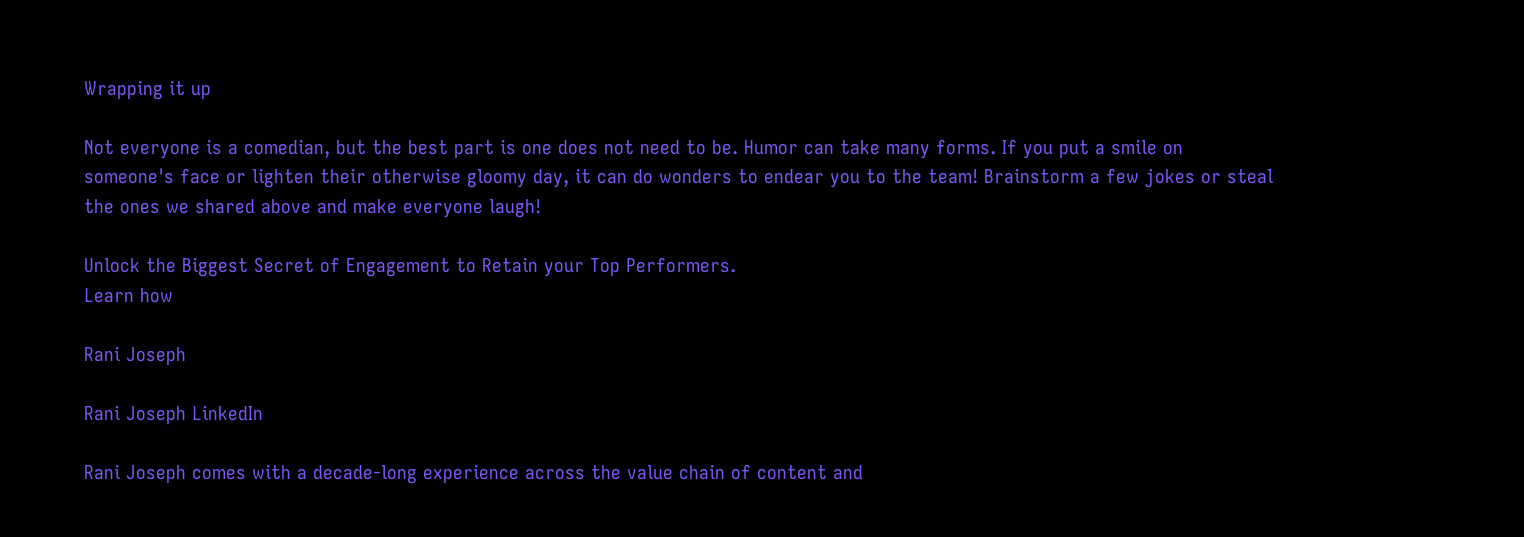Wrapping it up

Not everyone is a comedian, but the best part is one does not need to be. Humor can take many forms. If you put a smile on someone's face or lighten their otherwise gloomy day, it can do wonders to endear you to the team! Brainstorm a few jokes or steal the ones we shared above and make everyone laugh!

Unlock the Biggest Secret of Engagement to Retain your Top Performers.
Learn how

Rani Joseph

Rani Joseph LinkedIn

Rani Joseph comes with a decade-long experience across the value chain of content and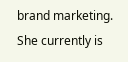brand marketing. She currently is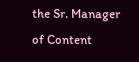the Sr. Manager of Content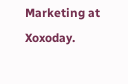Marketing at Xoxoday.